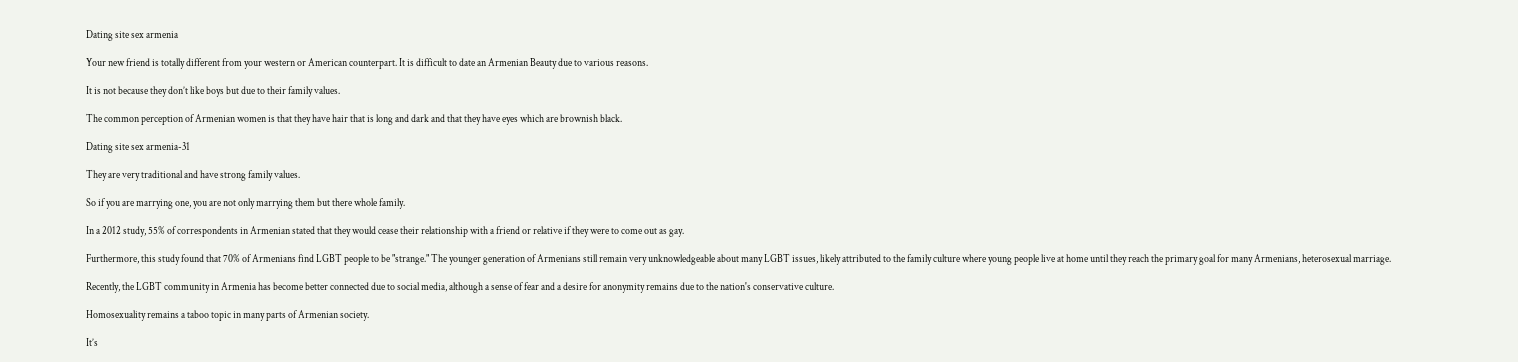Dating site sex armenia

Your new friend is totally different from your western or American counterpart. It is difficult to date an Armenian Beauty due to various reasons.

It is not because they don’t like boys but due to their family values.

The common perception of Armenian women is that they have hair that is long and dark and that they have eyes which are brownish black.

Dating site sex armenia-31

They are very traditional and have strong family values.

So if you are marrying one, you are not only marrying them but there whole family.

In a 2012 study, 55% of correspondents in Armenian stated that they would cease their relationship with a friend or relative if they were to come out as gay.

Furthermore, this study found that 70% of Armenians find LGBT people to be "strange." The younger generation of Armenians still remain very unknowledgeable about many LGBT issues, likely attributed to the family culture where young people live at home until they reach the primary goal for many Armenians, heterosexual marriage.

Recently, the LGBT community in Armenia has become better connected due to social media, although a sense of fear and a desire for anonymity remains due to the nation's conservative culture.

Homosexuality remains a taboo topic in many parts of Armenian society.

It’s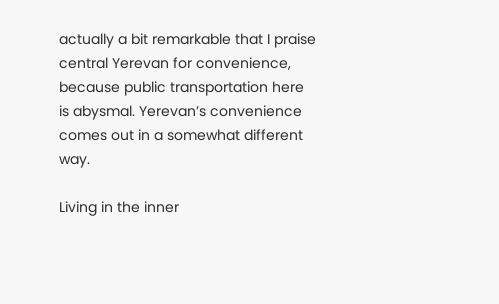actually a bit remarkable that I praise central Yerevan for convenience, because public transportation here is abysmal. Yerevan’s convenience comes out in a somewhat different way.

Living in the inner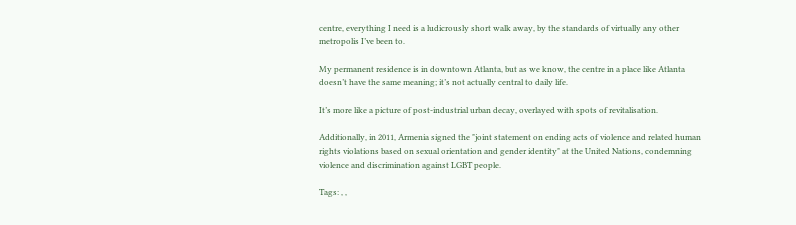centre, everything I need is a ludicrously short walk away, by the standards of virtually any other metropolis I’ve been to.

My permanent residence is in downtown Atlanta, but as we know, the centre in a place like Atlanta doesn’t have the same meaning; it’s not actually central to daily life.

It’s more like a picture of post-industrial urban decay, overlayed with spots of revitalisation.

Additionally, in 2011, Armenia signed the "joint statement on ending acts of violence and related human rights violations based on sexual orientation and gender identity" at the United Nations, condemning violence and discrimination against LGBT people.

Tags: , ,